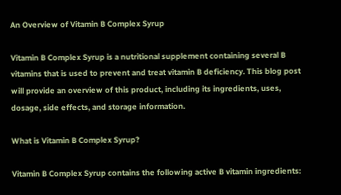An Overview of Vitamin B Complex Syrup

Vitamin B Complex Syrup is a nutritional supplement containing several B vitamins that is used to prevent and treat vitamin B deficiency. This blog post will provide an overview of this product, including its ingredients, uses, dosage, side effects, and storage information.

What is Vitamin B Complex Syrup?

Vitamin B Complex Syrup contains the following active B vitamin ingredients: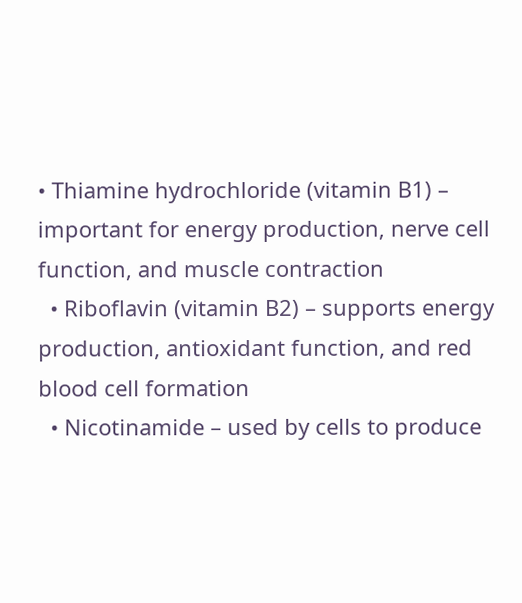• Thiamine hydrochloride (vitamin B1) – important for energy production, nerve cell function, and muscle contraction
  • Riboflavin (vitamin B2) – supports energy production, antioxidant function, and red blood cell formation
  • Nicotinamide – used by cells to produce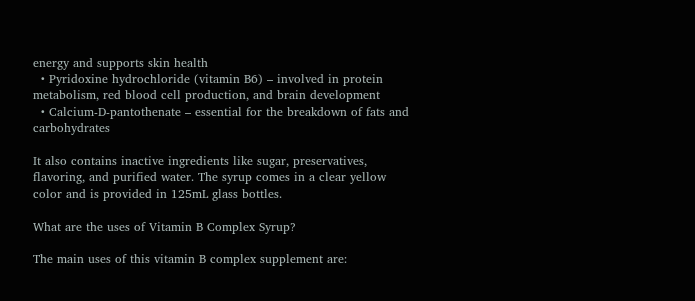energy and supports skin health
  • Pyridoxine hydrochloride (vitamin B6) – involved in protein metabolism, red blood cell production, and brain development
  • Calcium-D-pantothenate – essential for the breakdown of fats and carbohydrates

It also contains inactive ingredients like sugar, preservatives, flavoring, and purified water. The syrup comes in a clear yellow color and is provided in 125mL glass bottles.

What are the uses of Vitamin B Complex Syrup?

The main uses of this vitamin B complex supplement are: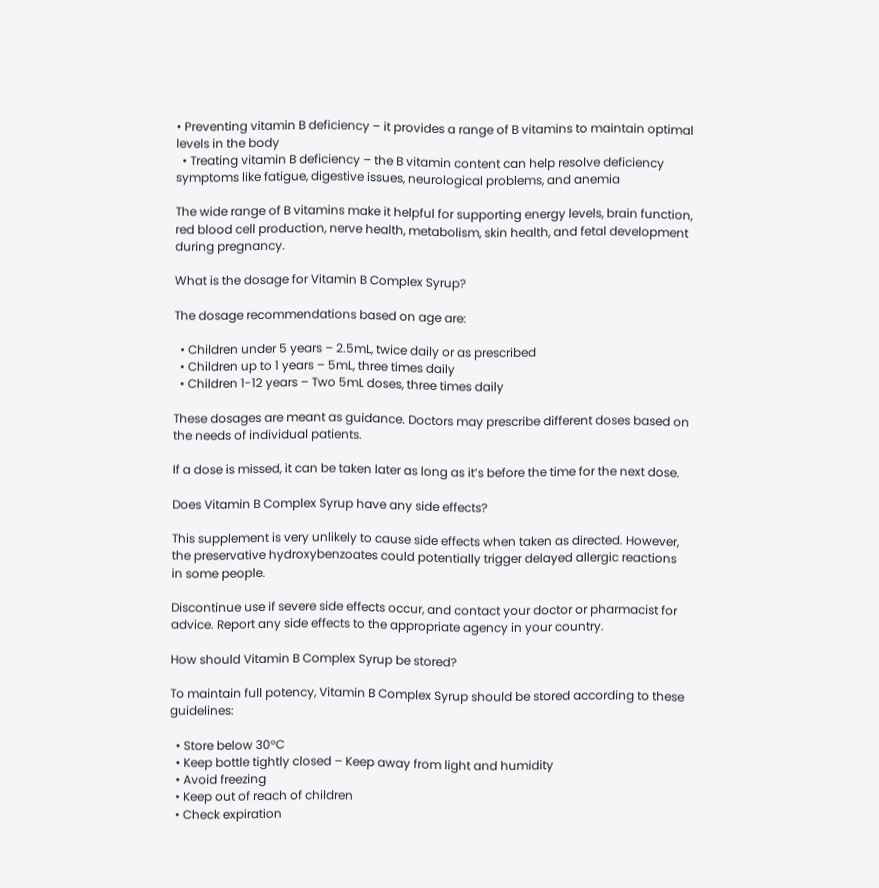• Preventing vitamin B deficiency – it provides a range of B vitamins to maintain optimal levels in the body
  • Treating vitamin B deficiency – the B vitamin content can help resolve deficiency symptoms like fatigue, digestive issues, neurological problems, and anemia

The wide range of B vitamins make it helpful for supporting energy levels, brain function, red blood cell production, nerve health, metabolism, skin health, and fetal development during pregnancy.

What is the dosage for Vitamin B Complex Syrup?

The dosage recommendations based on age are:

  • Children under 5 years – 2.5mL, twice daily or as prescribed
  • Children up to 1 years – 5mL, three times daily
  • Children 1-12 years – Two 5mL doses, three times daily

These dosages are meant as guidance. Doctors may prescribe different doses based on the needs of individual patients.

If a dose is missed, it can be taken later as long as it’s before the time for the next dose.

Does Vitamin B Complex Syrup have any side effects?

This supplement is very unlikely to cause side effects when taken as directed. However, the preservative hydroxybenzoates could potentially trigger delayed allergic reactions in some people.

Discontinue use if severe side effects occur, and contact your doctor or pharmacist for advice. Report any side effects to the appropriate agency in your country.

How should Vitamin B Complex Syrup be stored?

To maintain full potency, Vitamin B Complex Syrup should be stored according to these guidelines:

  • Store below 30°C
  • Keep bottle tightly closed – Keep away from light and humidity
  • Avoid freezing
  • Keep out of reach of children
  • Check expiration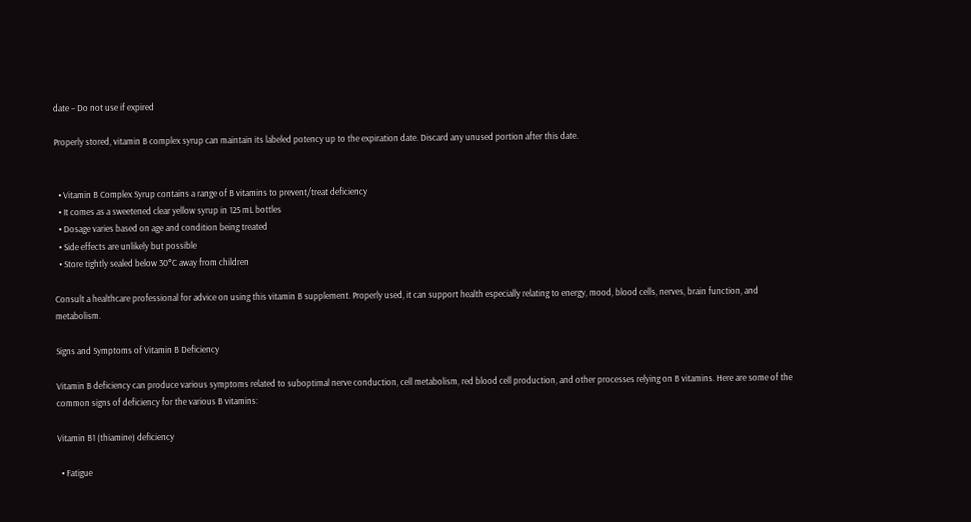date – Do not use if expired

Properly stored, vitamin B complex syrup can maintain its labeled potency up to the expiration date. Discard any unused portion after this date.


  • Vitamin B Complex Syrup contains a range of B vitamins to prevent/treat deficiency
  • It comes as a sweetened clear yellow syrup in 125 mL bottles
  • Dosage varies based on age and condition being treated
  • Side effects are unlikely but possible
  • Store tightly sealed below 30°C away from children

Consult a healthcare professional for advice on using this vitamin B supplement. Properly used, it can support health especially relating to energy, mood, blood cells, nerves, brain function, and metabolism.

Signs and Symptoms of Vitamin B Deficiency

Vitamin B deficiency can produce various symptoms related to suboptimal nerve conduction, cell metabolism, red blood cell production, and other processes relying on B vitamins. Here are some of the common signs of deficiency for the various B vitamins:

Vitamin B1 (thiamine) deficiency

  • Fatigue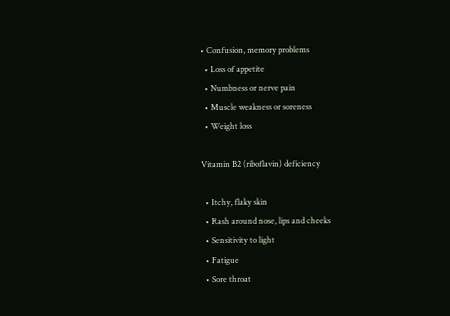• Confusion, memory problems
  • Loss of appetite
  • Numbness or nerve pain
  • Muscle weakness or soreness
  • Weight loss

Vitamin B2 (riboflavin) deficiency

  • Itchy, flaky skin
  • Rash around nose, lips and cheeks
  • Sensitivity to light
  • Fatigue
  • Sore throat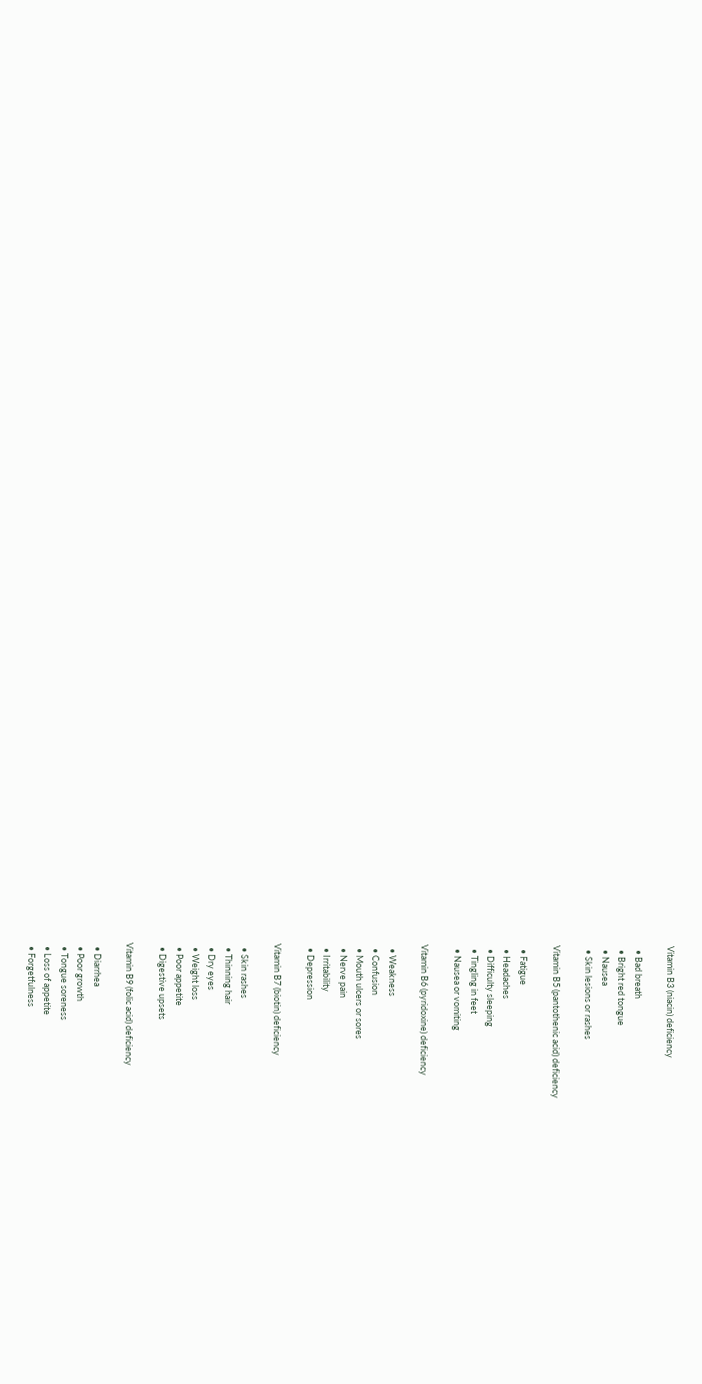Vitamin B3 (niacin) deficiency

  • Bad breath
  • Bright red tongue
  • Nausea
  • Skin lesions or rashes

Vitamin B5 (pantothenic acid) deficiency

  • Fatigue
  • Headaches
  • Difficulty sleeping
  • Tingling in feet
  • Nausea or vomiting

Vitamin B6 (pyridoxine) deficiency

  • Weakness
  • Confusion
  • Mouth ulcers or sores
  • Nerve pain
  • Irritability
  • Depression

Vitamin B7 (biotin) deficiency

  • Skin rashes
  • Thinning hair
  • Dry eyes
  • Weight loss
  • Poor appetite
  • Digestive upsets

Vitamin B9 (folic acid) deficiency

  • Diarrhea
  • Poor growth
  • Tongue soreness
  • Loss of appetite
  • Forgetfulness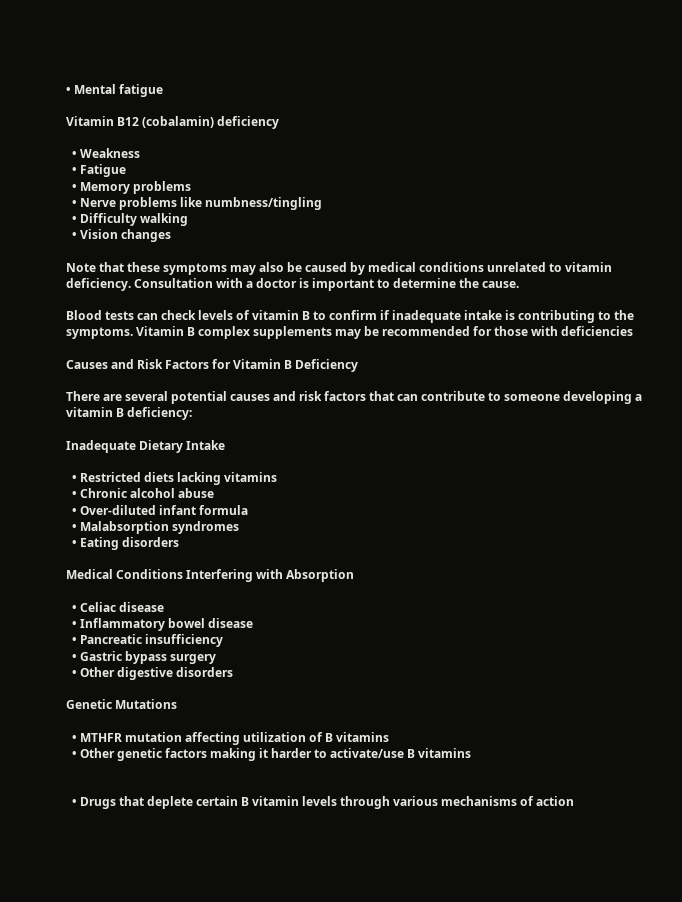• Mental fatigue

Vitamin B12 (cobalamin) deficiency

  • Weakness
  • Fatigue
  • Memory problems
  • Nerve problems like numbness/tingling
  • Difficulty walking
  • Vision changes

Note that these symptoms may also be caused by medical conditions unrelated to vitamin deficiency. Consultation with a doctor is important to determine the cause.

Blood tests can check levels of vitamin B to confirm if inadequate intake is contributing to the symptoms. Vitamin B complex supplements may be recommended for those with deficiencies

Causes and Risk Factors for Vitamin B Deficiency

There are several potential causes and risk factors that can contribute to someone developing a vitamin B deficiency:

Inadequate Dietary Intake

  • Restricted diets lacking vitamins
  • Chronic alcohol abuse
  • Over-diluted infant formula
  • Malabsorption syndromes
  • Eating disorders

Medical Conditions Interfering with Absorption

  • Celiac disease
  • Inflammatory bowel disease
  • Pancreatic insufficiency
  • Gastric bypass surgery
  • Other digestive disorders

Genetic Mutations

  • MTHFR mutation affecting utilization of B vitamins
  • Other genetic factors making it harder to activate/use B vitamins


  • Drugs that deplete certain B vitamin levels through various mechanisms of action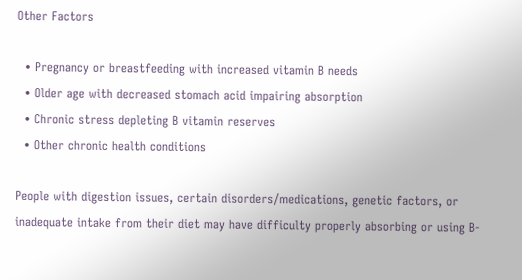Other Factors

  • Pregnancy or breastfeeding with increased vitamin B needs
  • Older age with decreased stomach acid impairing absorption
  • Chronic stress depleting B vitamin reserves
  • Other chronic health conditions

People with digestion issues, certain disorders/medications, genetic factors, or inadequate intake from their diet may have difficulty properly absorbing or using B-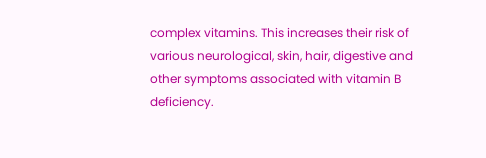complex vitamins. This increases their risk of various neurological, skin, hair, digestive and other symptoms associated with vitamin B deficiency.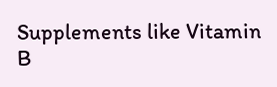Supplements like Vitamin B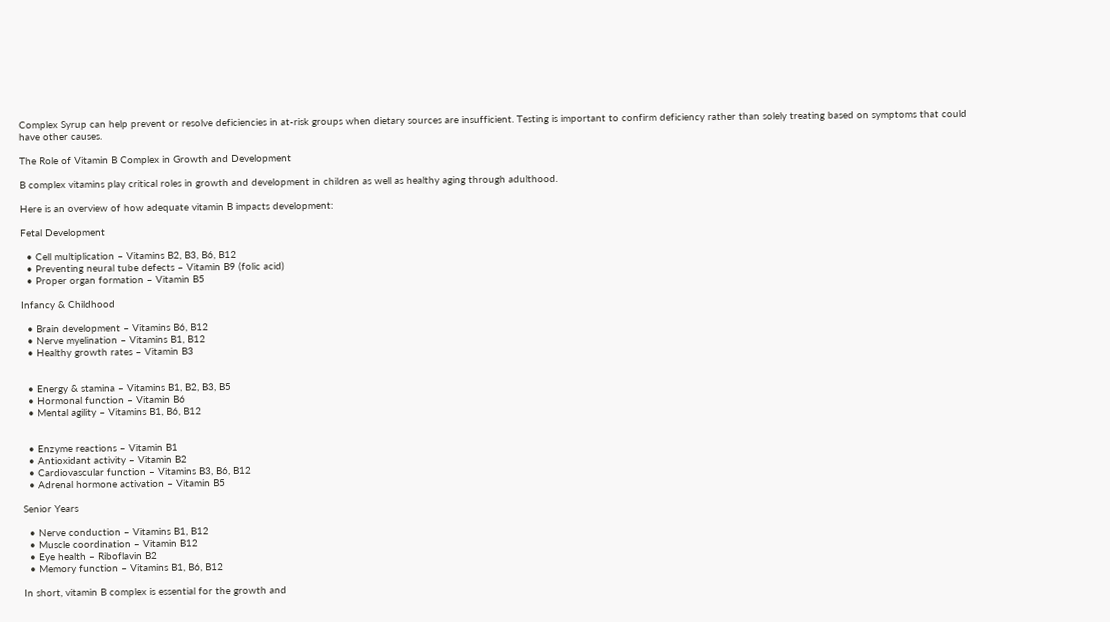Complex Syrup can help prevent or resolve deficiencies in at-risk groups when dietary sources are insufficient. Testing is important to confirm deficiency rather than solely treating based on symptoms that could have other causes.

The Role of Vitamin B Complex in Growth and Development

B complex vitamins play critical roles in growth and development in children as well as healthy aging through adulthood.

Here is an overview of how adequate vitamin B impacts development:

Fetal Development

  • Cell multiplication – Vitamins B2, B3, B6, B12
  • Preventing neural tube defects – Vitamin B9 (folic acid)
  • Proper organ formation – Vitamin B5

Infancy & Childhood

  • Brain development – Vitamins B6, B12
  • Nerve myelination – Vitamins B1, B12
  • Healthy growth rates – Vitamin B3


  • Energy & stamina – Vitamins B1, B2, B3, B5
  • Hormonal function – Vitamin B6
  • Mental agility – Vitamins B1, B6, B12


  • Enzyme reactions – Vitamin B1
  • Antioxidant activity – Vitamin B2
  • Cardiovascular function – Vitamins B3, B6, B12
  • Adrenal hormone activation – Vitamin B5

Senior Years

  • Nerve conduction – Vitamins B1, B12
  • Muscle coordination – Vitamin B12
  • Eye health – Riboflavin B2
  • Memory function – Vitamins B1, B6, B12

In short, vitamin B complex is essential for the growth and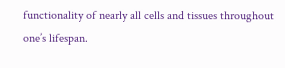functionality of nearly all cells and tissues throughout one’s lifespan.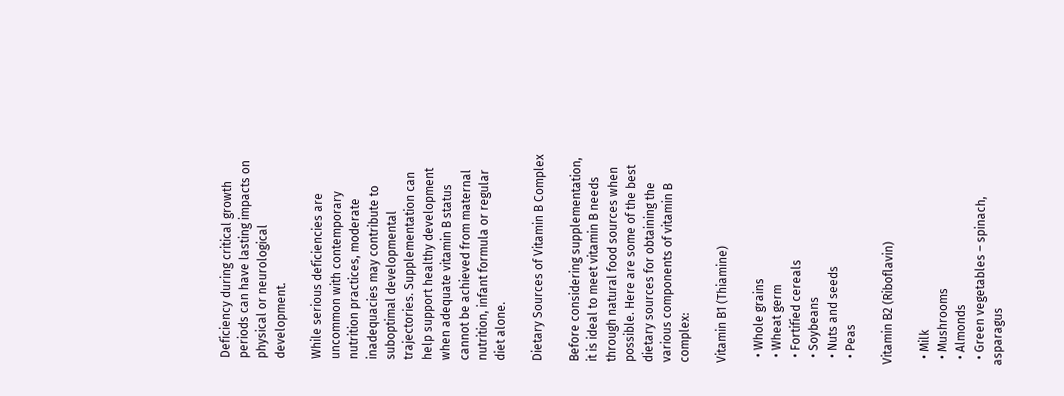Deficiency during critical growth periods can have lasting impacts on physical or neurological development.

While serious deficiencies are uncommon with contemporary nutrition practices, moderate inadequacies may contribute to suboptimal developmental trajectories. Supplementation can help support healthy development when adequate vitamin B status cannot be achieved from maternal nutrition, infant formula or regular diet alone.

Dietary Sources of Vitamin B Complex

Before considering supplementation, it is ideal to meet vitamin B needs through natural food sources when possible. Here are some of the best dietary sources for obtaining the various components of vitamin B complex:

Vitamin B1 (Thiamine)

  • Whole grains
  • Wheat germ
  • Fortified cereals
  • Soybeans
  • Nuts and seeds
  • Peas

Vitamin B2 (Riboflavin)

  • Milk
  • Mushrooms
  • Almonds
  • Green vegetables – spinach, asparagus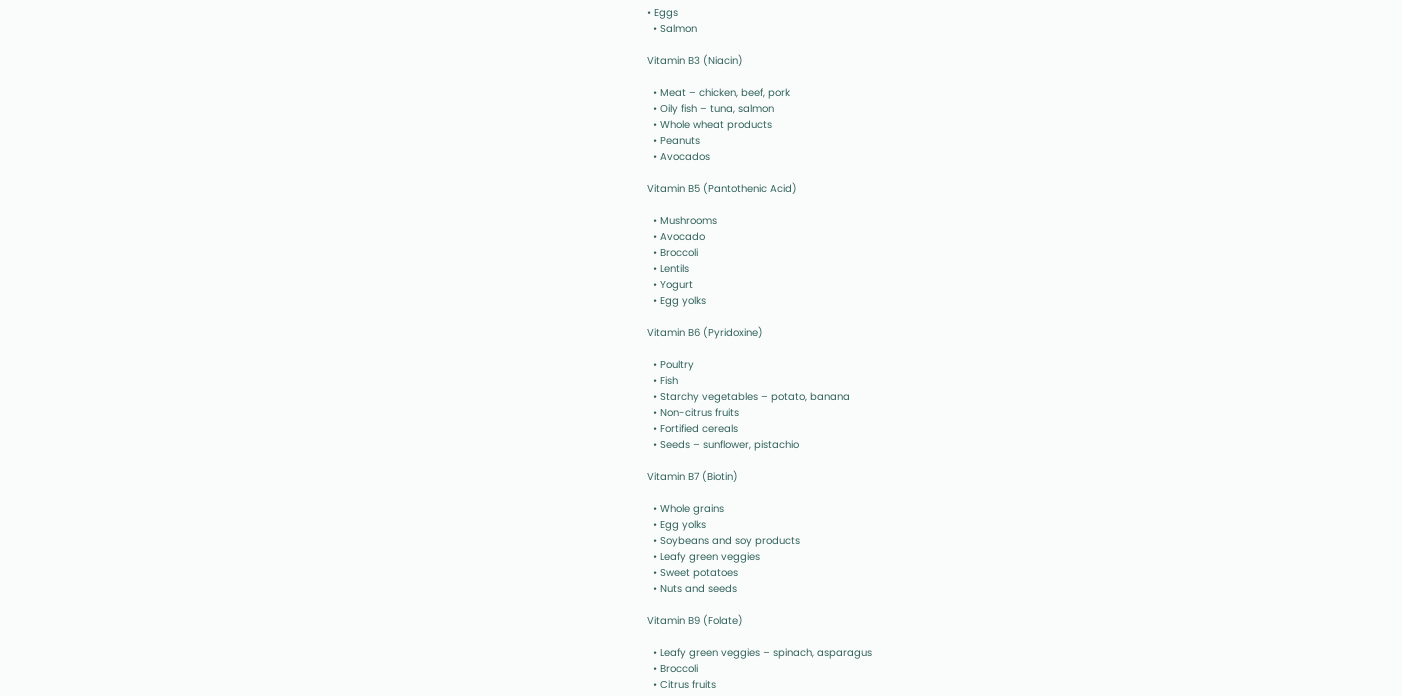• Eggs
  • Salmon

Vitamin B3 (Niacin)

  • Meat – chicken, beef, pork
  • Oily fish – tuna, salmon
  • Whole wheat products
  • Peanuts
  • Avocados

Vitamin B5 (Pantothenic Acid)

  • Mushrooms
  • Avocado
  • Broccoli
  • Lentils
  • Yogurt
  • Egg yolks

Vitamin B6 (Pyridoxine)

  • Poultry
  • Fish
  • Starchy vegetables – potato, banana
  • Non-citrus fruits
  • Fortified cereals
  • Seeds – sunflower, pistachio

Vitamin B7 (Biotin)

  • Whole grains
  • Egg yolks
  • Soybeans and soy products
  • Leafy green veggies
  • Sweet potatoes
  • Nuts and seeds

Vitamin B9 (Folate)

  • Leafy green veggies – spinach, asparagus
  • Broccoli
  • Citrus fruits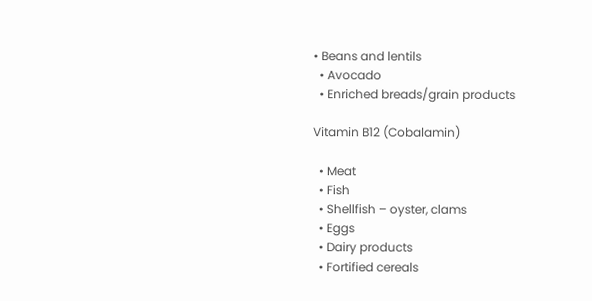• Beans and lentils
  • Avocado
  • Enriched breads/grain products

Vitamin B12 (Cobalamin)

  • Meat
  • Fish
  • Shellfish – oyster, clams
  • Eggs
  • Dairy products
  • Fortified cereals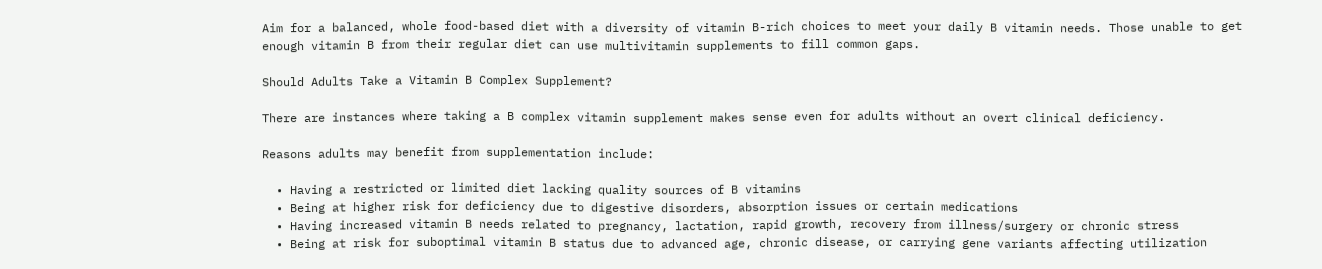Aim for a balanced, whole food-based diet with a diversity of vitamin B-rich choices to meet your daily B vitamin needs. Those unable to get enough vitamin B from their regular diet can use multivitamin supplements to fill common gaps.

Should Adults Take a Vitamin B Complex Supplement?

There are instances where taking a B complex vitamin supplement makes sense even for adults without an overt clinical deficiency.

Reasons adults may benefit from supplementation include:

  • Having a restricted or limited diet lacking quality sources of B vitamins
  • Being at higher risk for deficiency due to digestive disorders, absorption issues or certain medications
  • Having increased vitamin B needs related to pregnancy, lactation, rapid growth, recovery from illness/surgery or chronic stress
  • Being at risk for suboptimal vitamin B status due to advanced age, chronic disease, or carrying gene variants affecting utilization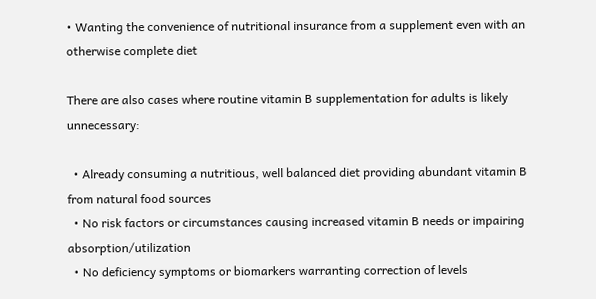• Wanting the convenience of nutritional insurance from a supplement even with an otherwise complete diet

There are also cases where routine vitamin B supplementation for adults is likely unnecessary:

  • Already consuming a nutritious, well balanced diet providing abundant vitamin B from natural food sources
  • No risk factors or circumstances causing increased vitamin B needs or impairing absorption/utilization
  • No deficiency symptoms or biomarkers warranting correction of levels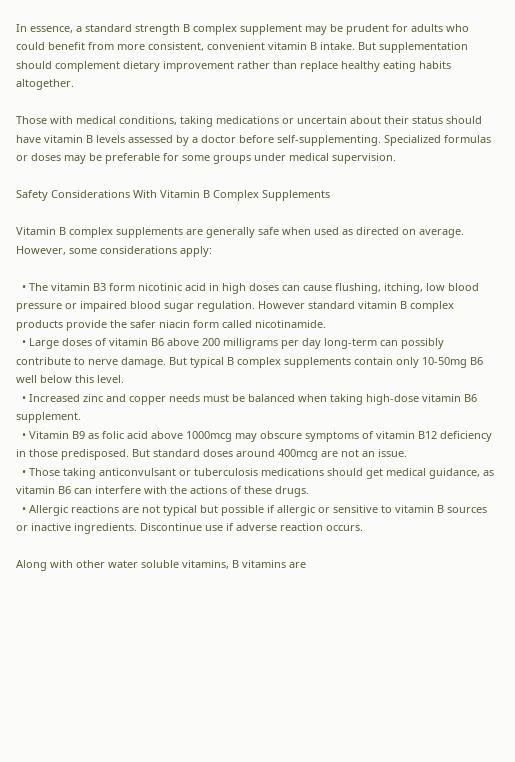In essence, a standard strength B complex supplement may be prudent for adults who could benefit from more consistent, convenient vitamin B intake. But supplementation should complement dietary improvement rather than replace healthy eating habits altogether.

Those with medical conditions, taking medications or uncertain about their status should have vitamin B levels assessed by a doctor before self-supplementing. Specialized formulas or doses may be preferable for some groups under medical supervision.

Safety Considerations With Vitamin B Complex Supplements

Vitamin B complex supplements are generally safe when used as directed on average. However, some considerations apply:

  • The vitamin B3 form nicotinic acid in high doses can cause flushing, itching, low blood pressure or impaired blood sugar regulation. However standard vitamin B complex products provide the safer niacin form called nicotinamide.
  • Large doses of vitamin B6 above 200 milligrams per day long-term can possibly contribute to nerve damage. But typical B complex supplements contain only 10-50mg B6 well below this level.
  • Increased zinc and copper needs must be balanced when taking high-dose vitamin B6 supplement.
  • Vitamin B9 as folic acid above 1000mcg may obscure symptoms of vitamin B12 deficiency in those predisposed. But standard doses around 400mcg are not an issue.
  • Those taking anticonvulsant or tuberculosis medications should get medical guidance, as vitamin B6 can interfere with the actions of these drugs.
  • Allergic reactions are not typical but possible if allergic or sensitive to vitamin B sources or inactive ingredients. Discontinue use if adverse reaction occurs.

Along with other water soluble vitamins, B vitamins are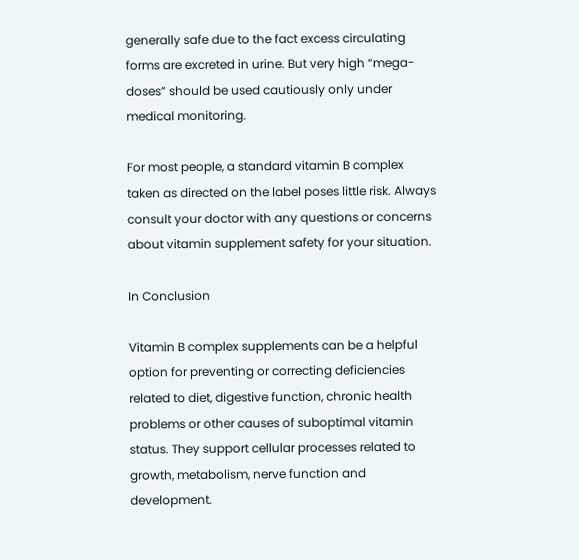generally safe due to the fact excess circulating forms are excreted in urine. But very high “mega-doses” should be used cautiously only under medical monitoring.

For most people, a standard vitamin B complex taken as directed on the label poses little risk. Always consult your doctor with any questions or concerns about vitamin supplement safety for your situation.

In Conclusion

Vitamin B complex supplements can be a helpful option for preventing or correcting deficiencies related to diet, digestive function, chronic health problems or other causes of suboptimal vitamin status. They support cellular processes related to growth, metabolism, nerve function and development.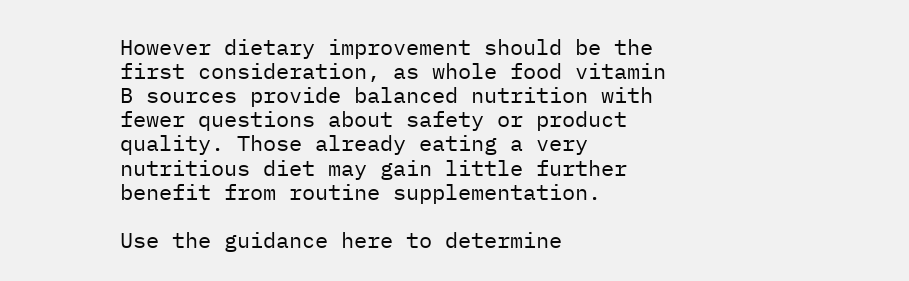However dietary improvement should be the first consideration, as whole food vitamin B sources provide balanced nutrition with fewer questions about safety or product quality. Those already eating a very nutritious diet may gain little further benefit from routine supplementation.

Use the guidance here to determine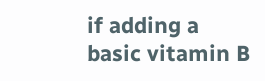if adding a basic vitamin B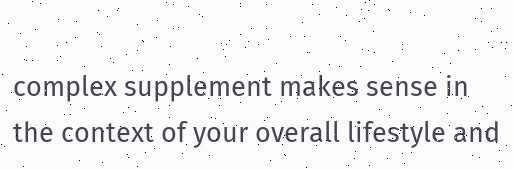complex supplement makes sense in the context of your overall lifestyle and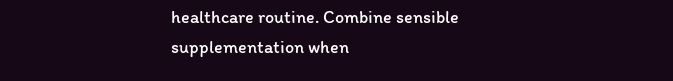healthcare routine. Combine sensible supplementation when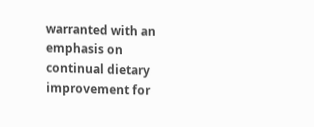warranted with an emphasis on continual dietary improvement for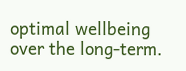optimal wellbeing over the long-term.